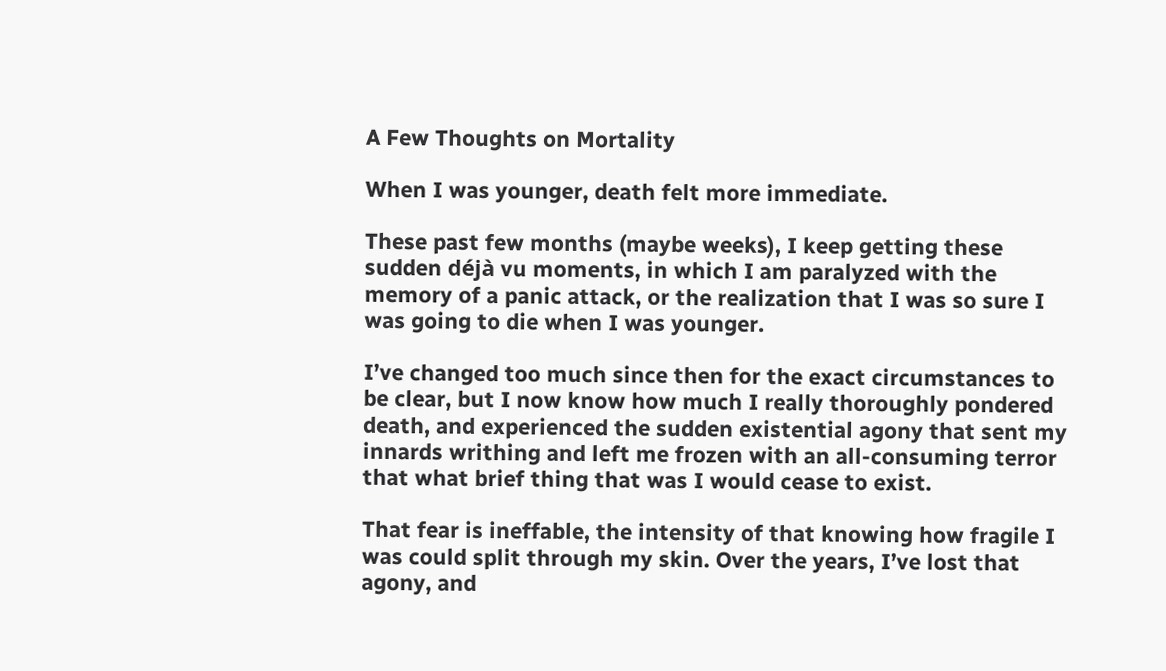A Few Thoughts on Mortality

When I was younger, death felt more immediate.

These past few months (maybe weeks), I keep getting these sudden déjà vu moments, in which I am paralyzed with the memory of a panic attack, or the realization that I was so sure I was going to die when I was younger.

I’ve changed too much since then for the exact circumstances to be clear, but I now know how much I really thoroughly pondered death, and experienced the sudden existential agony that sent my innards writhing and left me frozen with an all-consuming terror that what brief thing that was I would cease to exist.

That fear is ineffable, the intensity of that knowing how fragile I was could split through my skin. Over the years, I’ve lost that agony, and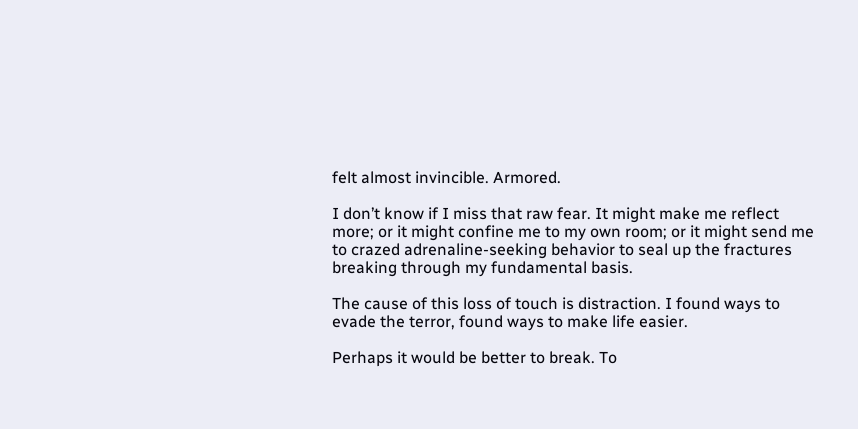felt almost invincible. Armored.

I don’t know if I miss that raw fear. It might make me reflect more; or it might confine me to my own room; or it might send me to crazed adrenaline-seeking behavior to seal up the fractures breaking through my fundamental basis.

The cause of this loss of touch is distraction. I found ways to evade the terror, found ways to make life easier.

Perhaps it would be better to break. To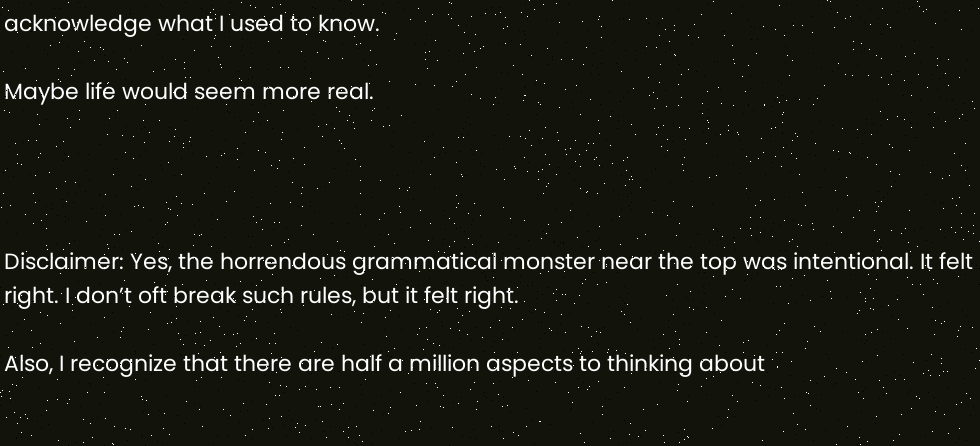acknowledge what I used to know.

Maybe life would seem more real.




Disclaimer: Yes, the horrendous grammatical monster near the top was intentional. It felt right. I don’t oft break such rules, but it felt right.

Also, I recognize that there are half a million aspects to thinking about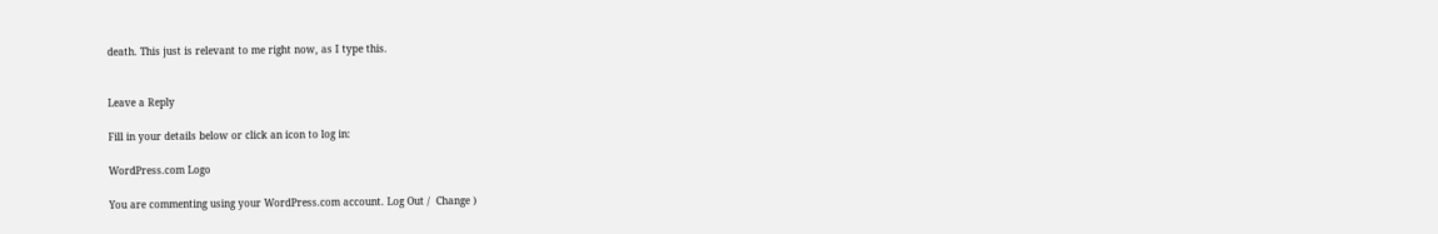death. This just is relevant to me right now, as I type this.


Leave a Reply

Fill in your details below or click an icon to log in:

WordPress.com Logo

You are commenting using your WordPress.com account. Log Out /  Change )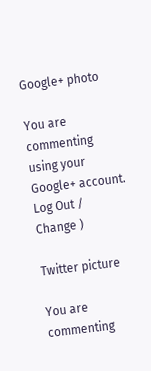Google+ photo

You are commenting using your Google+ account. Log Out /  Change )

Twitter picture

You are commenting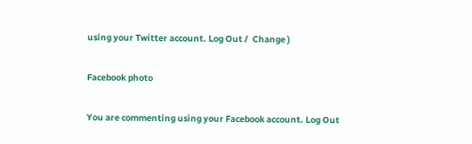using your Twitter account. Log Out /  Change )

Facebook photo

You are commenting using your Facebook account. Log Out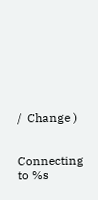/  Change )


Connecting to %s